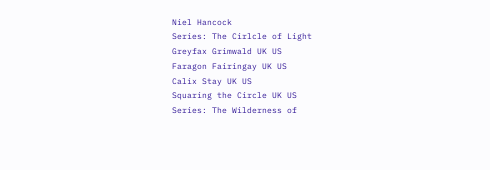Niel Hancock
Series: The Cirlcle of Light
Greyfax Grimwald UK US
Faragon Fairingay UK US
Calix Stay UK US
Squaring the Circle UK US
Series: The Wilderness of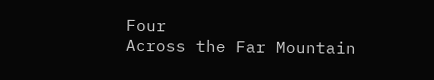Four
Across the Far Mountain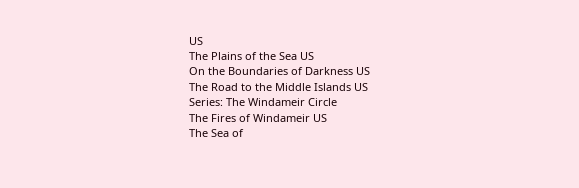US
The Plains of the Sea US
On the Boundaries of Darkness US
The Road to the Middle Islands US
Series: The Windameir Circle
The Fires of Windameir US
The Sea of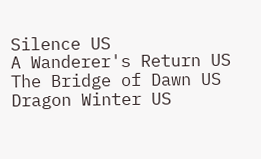Silence US
A Wanderer's Return US
The Bridge of Dawn US
Dragon Winter US